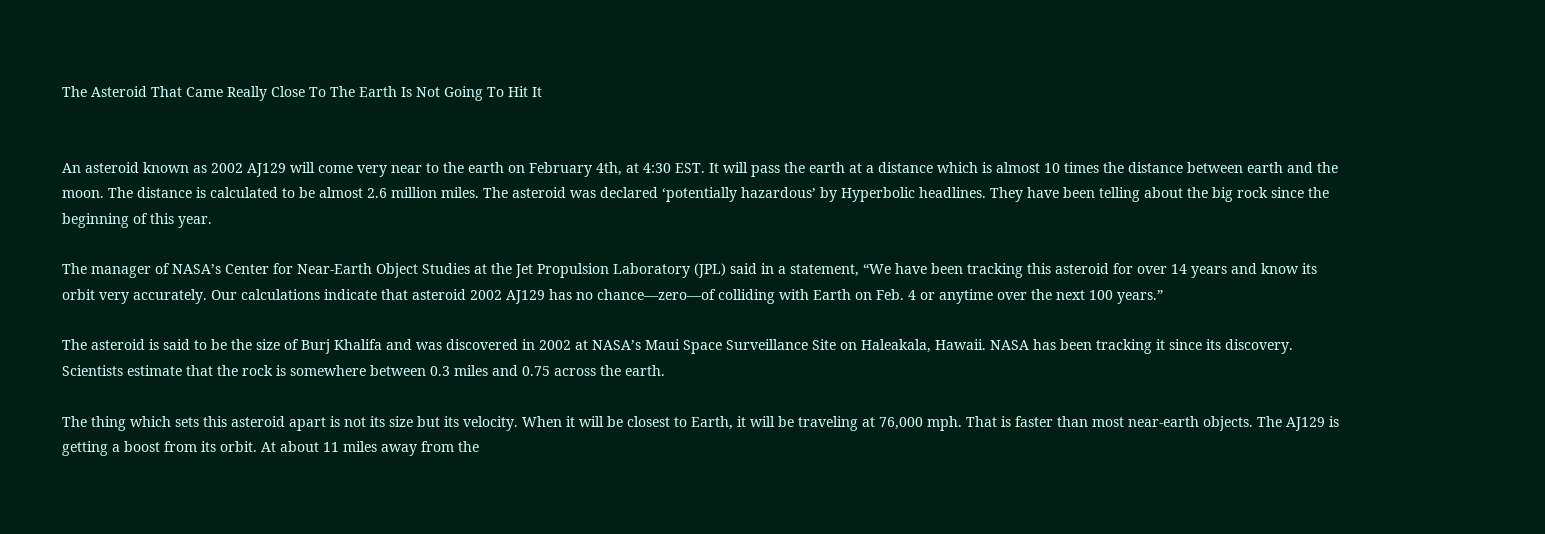The Asteroid That Came Really Close To The Earth Is Not Going To Hit It


An asteroid known as 2002 AJ129 will come very near to the earth on February 4th, at 4:30 EST. It will pass the earth at a distance which is almost 10 times the distance between earth and the moon. The distance is calculated to be almost 2.6 million miles. The asteroid was declared ‘potentially hazardous’ by Hyperbolic headlines. They have been telling about the big rock since the beginning of this year.

The manager of NASA’s Center for Near-Earth Object Studies at the Jet Propulsion Laboratory (JPL) said in a statement, “We have been tracking this asteroid for over 14 years and know its orbit very accurately. Our calculations indicate that asteroid 2002 AJ129 has no chance—zero—of colliding with Earth on Feb. 4 or anytime over the next 100 years.”

The asteroid is said to be the size of Burj Khalifa and was discovered in 2002 at NASA’s Maui Space Surveillance Site on Haleakala, Hawaii. NASA has been tracking it since its discovery. Scientists estimate that the rock is somewhere between 0.3 miles and 0.75 across the earth.

The thing which sets this asteroid apart is not its size but its velocity. When it will be closest to Earth, it will be traveling at 76,000 mph. That is faster than most near-earth objects. The AJ129 is getting a boost from its orbit. At about 11 miles away from the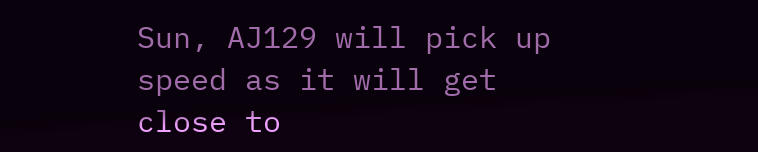Sun, AJ129 will pick up speed as it will get close to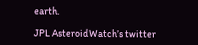earth.

JPL AsteroidWatch’s twitter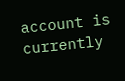account is currently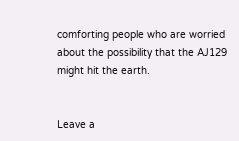comforting people who are worried about the possibility that the AJ129 might hit the earth.


Leave a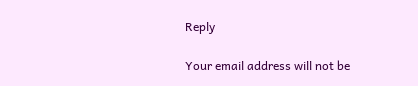Reply

Your email address will not be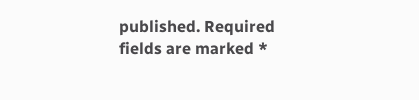published. Required fields are marked *